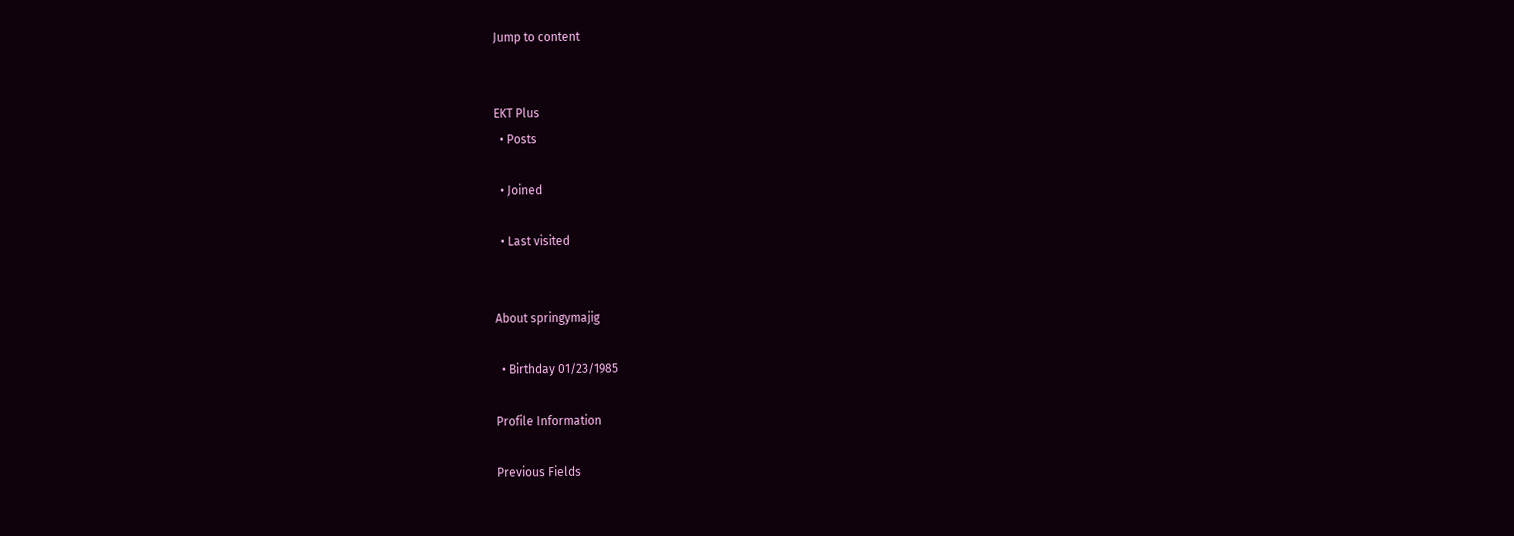Jump to content


EKT Plus
  • Posts

  • Joined

  • Last visited


About springymajig

  • Birthday 01/23/1985

Profile Information

Previous Fields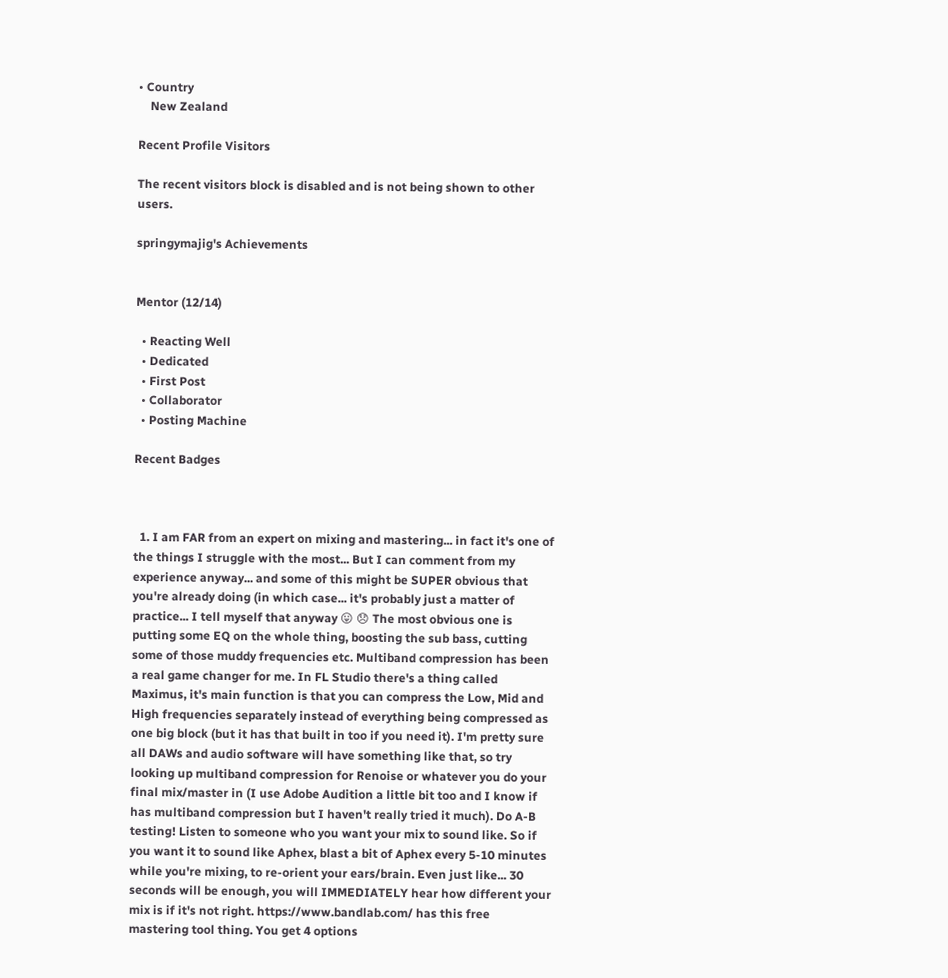• Country
    New Zealand

Recent Profile Visitors

The recent visitors block is disabled and is not being shown to other users.

springymajig's Achievements


Mentor (12/14)

  • Reacting Well
  • Dedicated
  • First Post
  • Collaborator
  • Posting Machine

Recent Badges



  1. I am FAR from an expert on mixing and mastering... in fact it's one of the things I struggle with the most... But I can comment from my experience anyway... and some of this might be SUPER obvious that you're already doing (in which case... it's probably just a matter of practice... I tell myself that anyway 😛 😞 The most obvious one is putting some EQ on the whole thing, boosting the sub bass, cutting some of those muddy frequencies etc. Multiband compression has been a real game changer for me. In FL Studio there's a thing called Maximus, it's main function is that you can compress the Low, Mid and High frequencies separately instead of everything being compressed as one big block (but it has that built in too if you need it). I'm pretty sure all DAWs and audio software will have something like that, so try looking up multiband compression for Renoise or whatever you do your final mix/master in (I use Adobe Audition a little bit too and I know if has multiband compression but I haven't really tried it much). Do A-B testing! Listen to someone who you want your mix to sound like. So if you want it to sound like Aphex, blast a bit of Aphex every 5-10 minutes while you're mixing, to re-orient your ears/brain. Even just like... 30 seconds will be enough, you will IMMEDIATELY hear how different your mix is if it's not right. https://www.bandlab.com/ has this free mastering tool thing. You get 4 options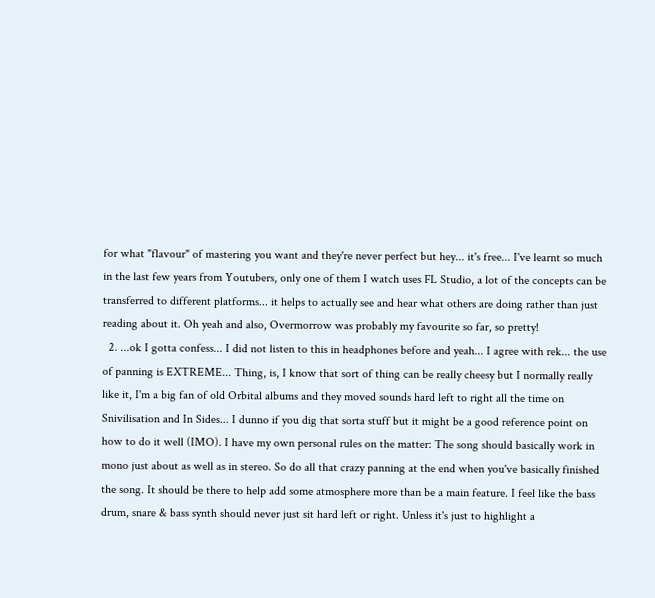for what "flavour" of mastering you want and they're never perfect but hey... it's free... I've learnt so much in the last few years from Youtubers, only one of them I watch uses FL Studio, a lot of the concepts can be transferred to different platforms... it helps to actually see and hear what others are doing rather than just reading about it. Oh yeah and also, Overmorrow was probably my favourite so far, so pretty!
  2. ...ok I gotta confess... I did not listen to this in headphones before and yeah... I agree with rek... the use of panning is EXTREME... Thing, is, I know that sort of thing can be really cheesy but I normally really like it, I'm a big fan of old Orbital albums and they moved sounds hard left to right all the time on Snivilisation and In Sides... I dunno if you dig that sorta stuff but it might be a good reference point on how to do it well (IMO). I have my own personal rules on the matter: The song should basically work in mono just about as well as in stereo. So do all that crazy panning at the end when you've basically finished the song. It should be there to help add some atmosphere more than be a main feature. I feel like the bass drum, snare & bass synth should never just sit hard left or right. Unless it's just to highlight a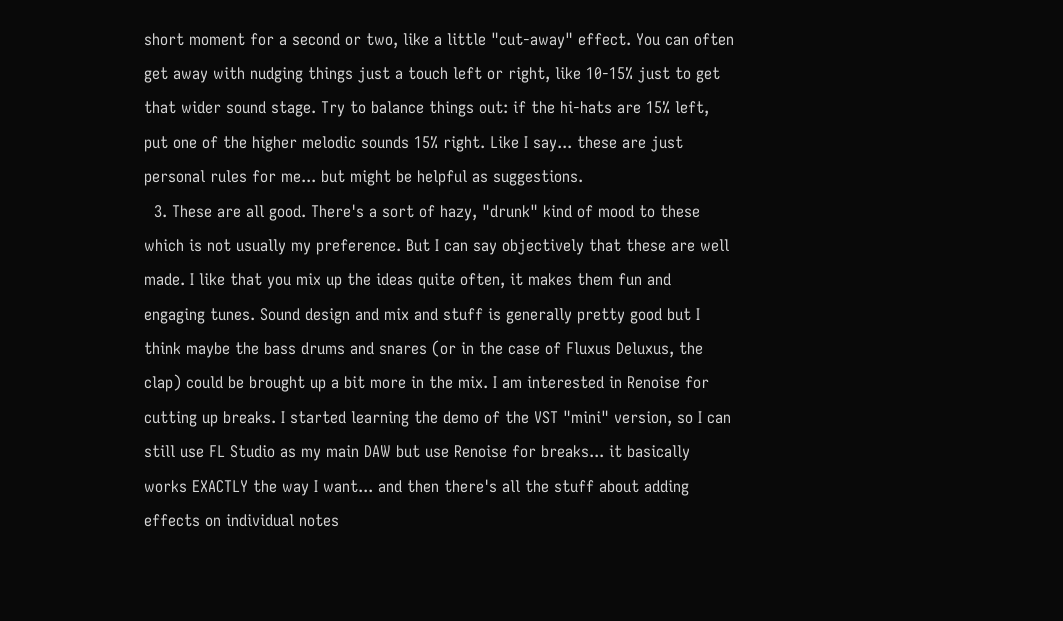short moment for a second or two, like a little "cut-away" effect. You can often get away with nudging things just a touch left or right, like 10-15% just to get that wider sound stage. Try to balance things out: if the hi-hats are 15% left, put one of the higher melodic sounds 15% right. Like I say... these are just personal rules for me... but might be helpful as suggestions.
  3. These are all good. There's a sort of hazy, "drunk" kind of mood to these which is not usually my preference. But I can say objectively that these are well made. I like that you mix up the ideas quite often, it makes them fun and engaging tunes. Sound design and mix and stuff is generally pretty good but I think maybe the bass drums and snares (or in the case of Fluxus Deluxus, the clap) could be brought up a bit more in the mix. I am interested in Renoise for cutting up breaks. I started learning the demo of the VST "mini" version, so I can still use FL Studio as my main DAW but use Renoise for breaks... it basically works EXACTLY the way I want... and then there's all the stuff about adding effects on individual notes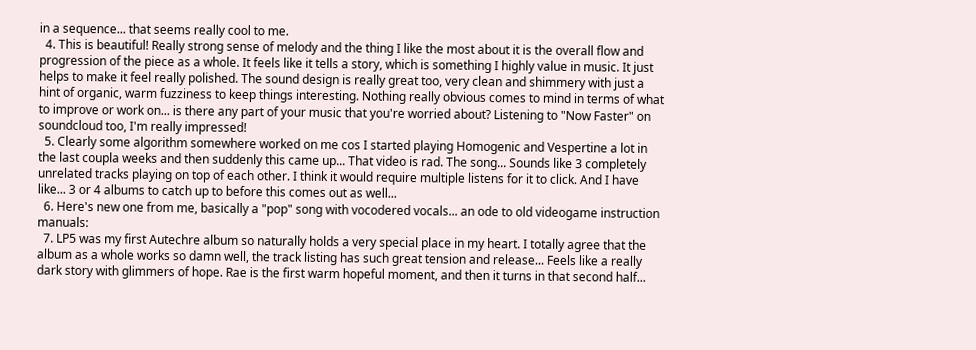in a sequence... that seems really cool to me.
  4. This is beautiful! Really strong sense of melody and the thing I like the most about it is the overall flow and progression of the piece as a whole. It feels like it tells a story, which is something I highly value in music. It just helps to make it feel really polished. The sound design is really great too, very clean and shimmery with just a hint of organic, warm fuzziness to keep things interesting. Nothing really obvious comes to mind in terms of what to improve or work on... is there any part of your music that you're worried about? Listening to "Now Faster" on soundcloud too, I'm really impressed!
  5. Clearly some algorithm somewhere worked on me cos I started playing Homogenic and Vespertine a lot in the last coupla weeks and then suddenly this came up... That video is rad. The song... Sounds like 3 completely unrelated tracks playing on top of each other. I think it would require multiple listens for it to click. And I have like... 3 or 4 albums to catch up to before this comes out as well...
  6. Here's new one from me, basically a "pop" song with vocodered vocals... an ode to old videogame instruction manuals:
  7. LP5 was my first Autechre album so naturally holds a very special place in my heart. I totally agree that the album as a whole works so damn well, the track listing has such great tension and release... Feels like a really dark story with glimmers of hope. Rae is the first warm hopeful moment, and then it turns in that second half...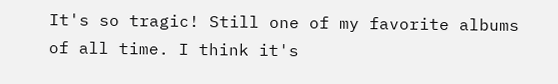It's so tragic! Still one of my favorite albums of all time. I think it's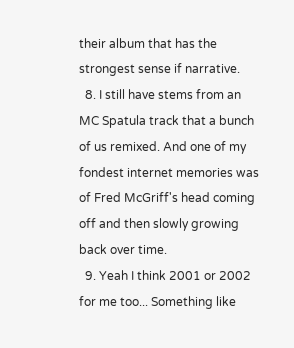their album that has the strongest sense if narrative.
  8. I still have stems from an MC Spatula track that a bunch of us remixed. And one of my fondest internet memories was of Fred McGriff's head coming off and then slowly growing back over time.
  9. Yeah I think 2001 or 2002 for me too... Something like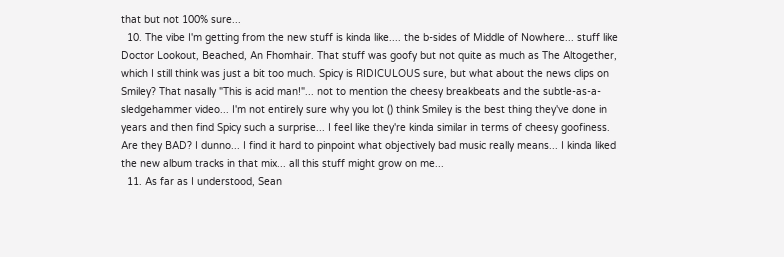that but not 100% sure...
  10. The vibe I'm getting from the new stuff is kinda like.... the b-sides of Middle of Nowhere... stuff like Doctor Lookout, Beached, An Fhomhair. That stuff was goofy but not quite as much as The Altogether, which I still think was just a bit too much. Spicy is RIDICULOUS sure, but what about the news clips on Smiley? That nasally "This is acid man!"... not to mention the cheesy breakbeats and the subtle-as-a-sledgehammer video... I'm not entirely sure why you lot () think Smiley is the best thing they've done in years and then find Spicy such a surprise... I feel like they're kinda similar in terms of cheesy goofiness. Are they BAD? I dunno... I find it hard to pinpoint what objectively bad music really means... I kinda liked the new album tracks in that mix... all this stuff might grow on me...
  11. As far as I understood, Sean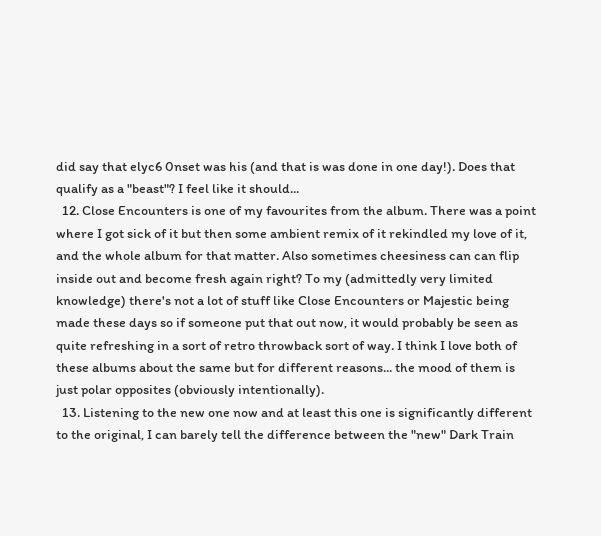did say that elyc6 0nset was his (and that is was done in one day!). Does that qualify as a "beast"? I feel like it should...
  12. Close Encounters is one of my favourites from the album. There was a point where I got sick of it but then some ambient remix of it rekindled my love of it, and the whole album for that matter. Also sometimes cheesiness can can flip inside out and become fresh again right? To my (admittedly very limited knowledge) there's not a lot of stuff like Close Encounters or Majestic being made these days so if someone put that out now, it would probably be seen as quite refreshing in a sort of retro throwback sort of way. I think I love both of these albums about the same but for different reasons... the mood of them is just polar opposites (obviously intentionally).
  13. Listening to the new one now and at least this one is significantly different to the original, I can barely tell the difference between the "new" Dark Train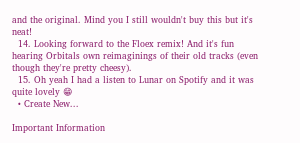and the original. Mind you I still wouldn't buy this but it's neat!
  14. Looking forward to the Floex remix! And it's fun hearing Orbitals own reimaginings of their old tracks (even though they're pretty cheesy).
  15. Oh yeah I had a listen to Lunar on Spotify and it was quite lovely 😁
  • Create New...

Important Information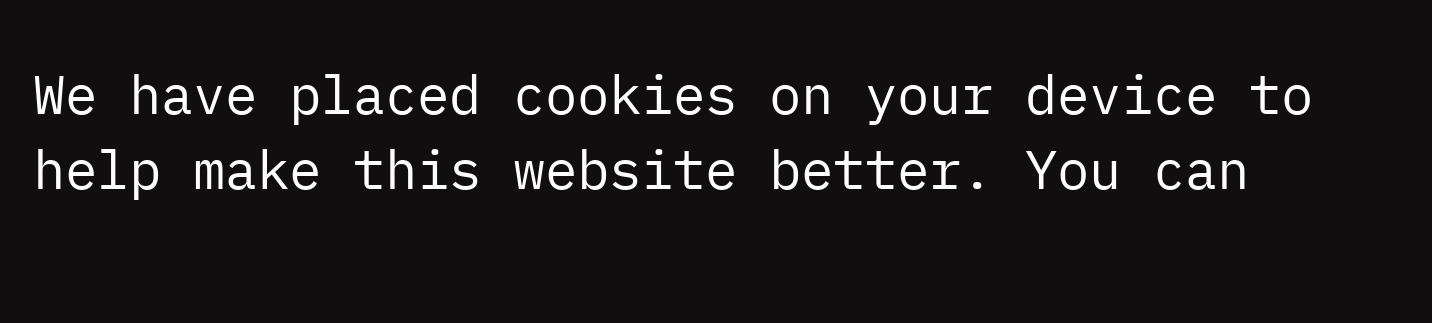We have placed cookies on your device to help make this website better. You can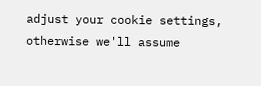adjust your cookie settings, otherwise we'll assume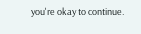you're okay to continue.